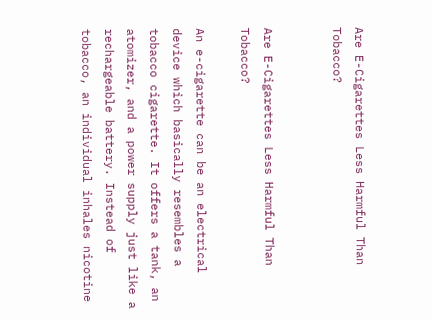Are E-Cigarettes Less Harmful Than Tobacco?


Are E-Cigarettes Less Harmful Than Tobacco?

An e-cigarette can be an electrical device which basically resembles a tobacco cigarette. It offers a tank, an atomizer, and a power supply just like a rechargeable battery. Instead of tobacco, an individual inhales nicotine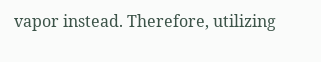vapor instead. Therefore, utilizing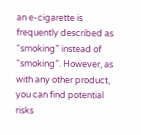an e-cigarette is frequently described as “smoking” instead of “smoking”. However, as with any other product, you can find potential risks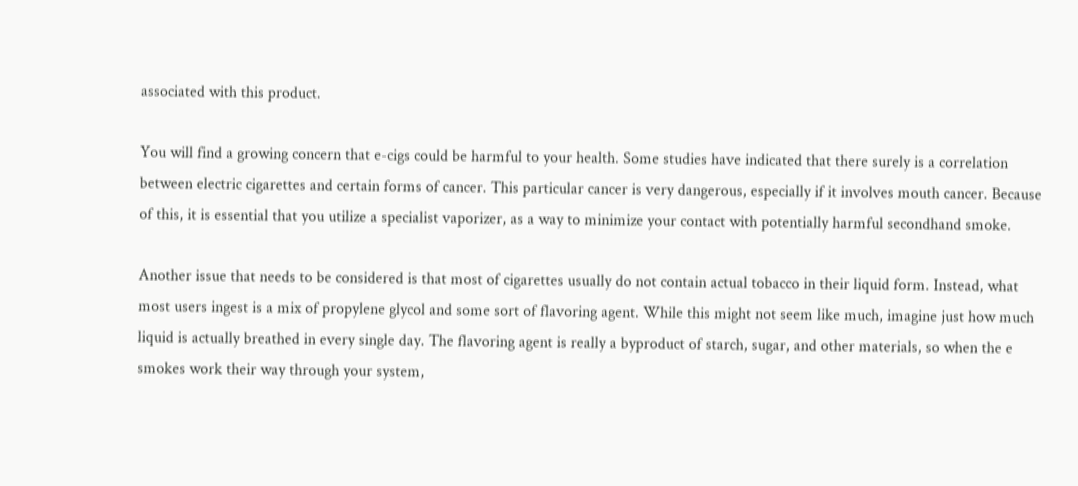associated with this product.

You will find a growing concern that e-cigs could be harmful to your health. Some studies have indicated that there surely is a correlation between electric cigarettes and certain forms of cancer. This particular cancer is very dangerous, especially if it involves mouth cancer. Because of this, it is essential that you utilize a specialist vaporizer, as a way to minimize your contact with potentially harmful secondhand smoke.

Another issue that needs to be considered is that most of cigarettes usually do not contain actual tobacco in their liquid form. Instead, what most users ingest is a mix of propylene glycol and some sort of flavoring agent. While this might not seem like much, imagine just how much liquid is actually breathed in every single day. The flavoring agent is really a byproduct of starch, sugar, and other materials, so when the e smokes work their way through your system,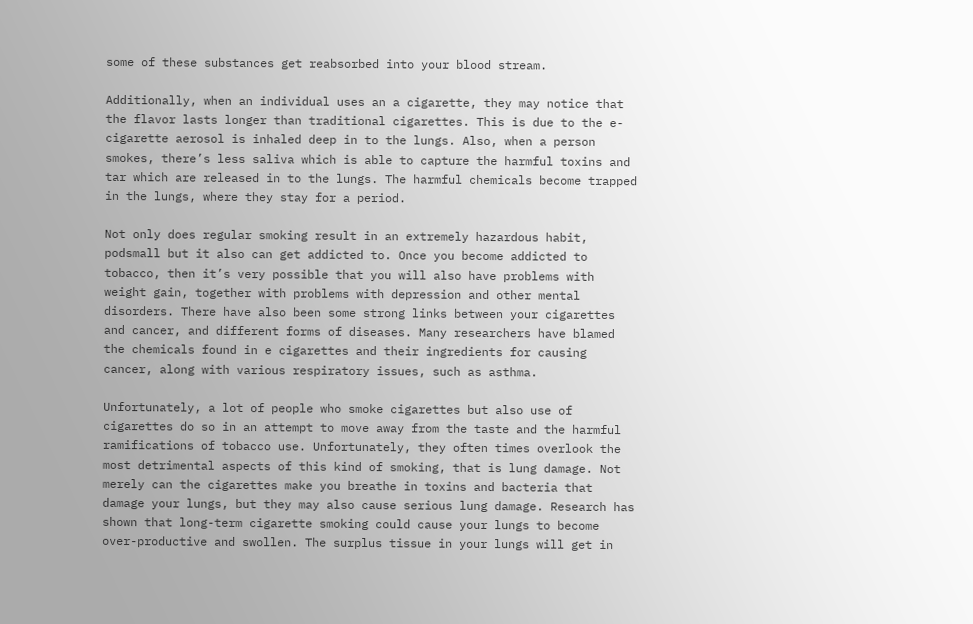some of these substances get reabsorbed into your blood stream.

Additionally, when an individual uses an a cigarette, they may notice that the flavor lasts longer than traditional cigarettes. This is due to the e-cigarette aerosol is inhaled deep in to the lungs. Also, when a person smokes, there’s less saliva which is able to capture the harmful toxins and tar which are released in to the lungs. The harmful chemicals become trapped in the lungs, where they stay for a period.

Not only does regular smoking result in an extremely hazardous habit, podsmall but it also can get addicted to. Once you become addicted to tobacco, then it’s very possible that you will also have problems with weight gain, together with problems with depression and other mental disorders. There have also been some strong links between your cigarettes and cancer, and different forms of diseases. Many researchers have blamed the chemicals found in e cigarettes and their ingredients for causing cancer, along with various respiratory issues, such as asthma.

Unfortunately, a lot of people who smoke cigarettes but also use of cigarettes do so in an attempt to move away from the taste and the harmful ramifications of tobacco use. Unfortunately, they often times overlook the most detrimental aspects of this kind of smoking, that is lung damage. Not merely can the cigarettes make you breathe in toxins and bacteria that damage your lungs, but they may also cause serious lung damage. Research has shown that long-term cigarette smoking could cause your lungs to become over-productive and swollen. The surplus tissue in your lungs will get in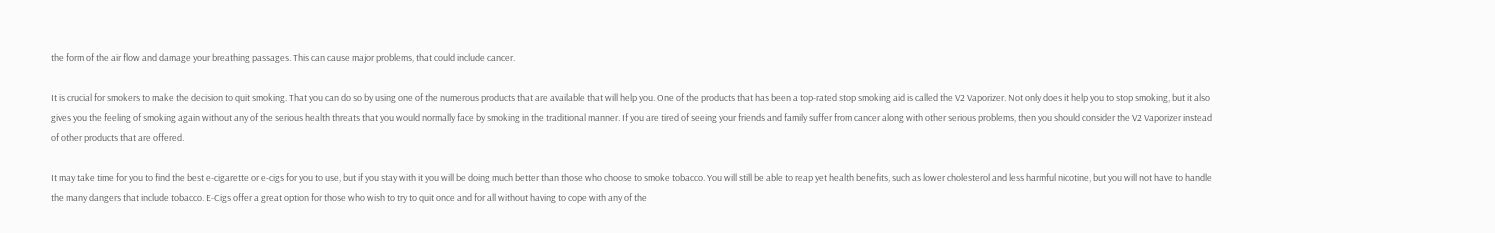the form of the air flow and damage your breathing passages. This can cause major problems, that could include cancer.

It is crucial for smokers to make the decision to quit smoking. That you can do so by using one of the numerous products that are available that will help you. One of the products that has been a top-rated stop smoking aid is called the V2 Vaporizer. Not only does it help you to stop smoking, but it also gives you the feeling of smoking again without any of the serious health threats that you would normally face by smoking in the traditional manner. If you are tired of seeing your friends and family suffer from cancer along with other serious problems, then you should consider the V2 Vaporizer instead of other products that are offered.

It may take time for you to find the best e-cigarette or e-cigs for you to use, but if you stay with it you will be doing much better than those who choose to smoke tobacco. You will still be able to reap yet health benefits, such as lower cholesterol and less harmful nicotine, but you will not have to handle the many dangers that include tobacco. E-Cigs offer a great option for those who wish to try to quit once and for all without having to cope with any of the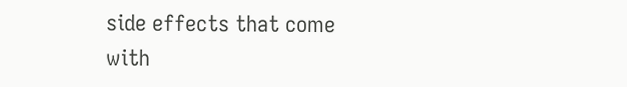side effects that come with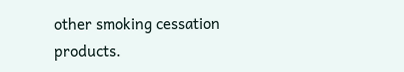other smoking cessation products.